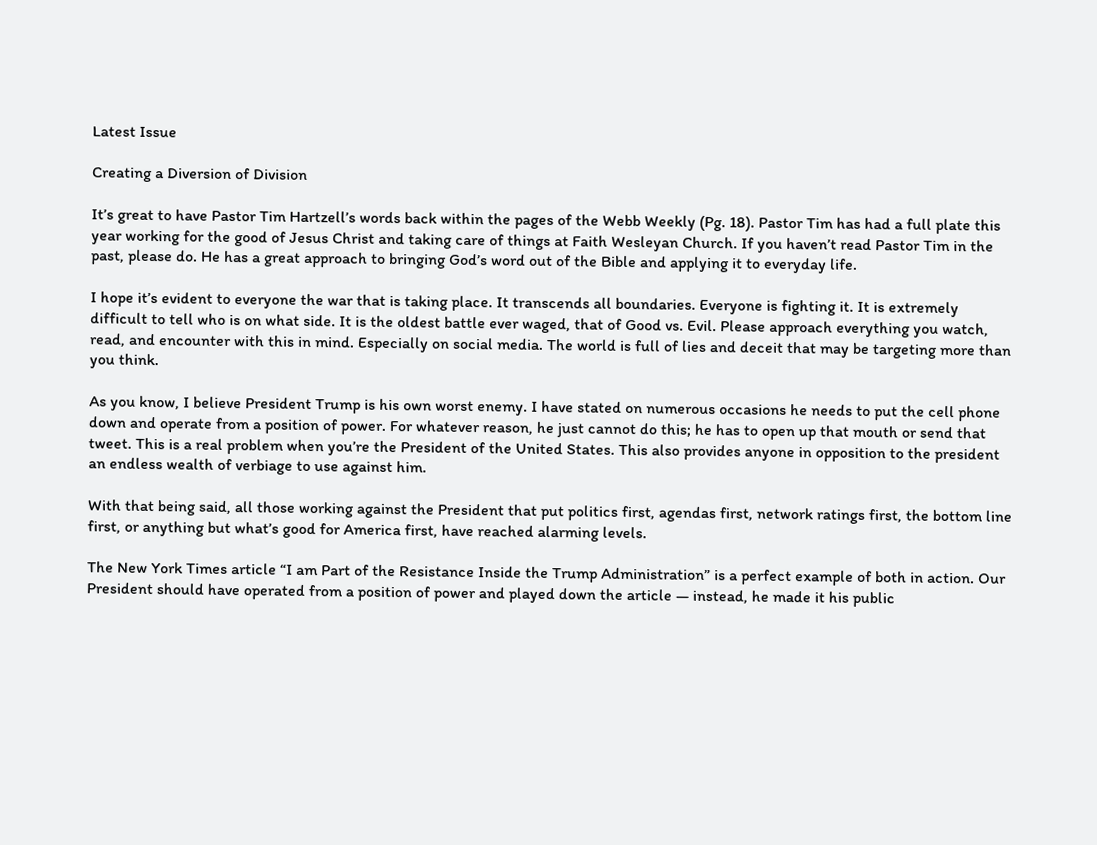Latest Issue

Creating a Diversion of Division

It’s great to have Pastor Tim Hartzell’s words back within the pages of the Webb Weekly (Pg. 18). Pastor Tim has had a full plate this year working for the good of Jesus Christ and taking care of things at Faith Wesleyan Church. If you haven’t read Pastor Tim in the past, please do. He has a great approach to bringing God’s word out of the Bible and applying it to everyday life.

I hope it’s evident to everyone the war that is taking place. It transcends all boundaries. Everyone is fighting it. It is extremely difficult to tell who is on what side. It is the oldest battle ever waged, that of Good vs. Evil. Please approach everything you watch, read, and encounter with this in mind. Especially on social media. The world is full of lies and deceit that may be targeting more than you think.

As you know, I believe President Trump is his own worst enemy. I have stated on numerous occasions he needs to put the cell phone down and operate from a position of power. For whatever reason, he just cannot do this; he has to open up that mouth or send that tweet. This is a real problem when you’re the President of the United States. This also provides anyone in opposition to the president an endless wealth of verbiage to use against him.

With that being said, all those working against the President that put politics first, agendas first, network ratings first, the bottom line first, or anything but what’s good for America first, have reached alarming levels.

The New York Times article “I am Part of the Resistance Inside the Trump Administration” is a perfect example of both in action. Our President should have operated from a position of power and played down the article — instead, he made it his public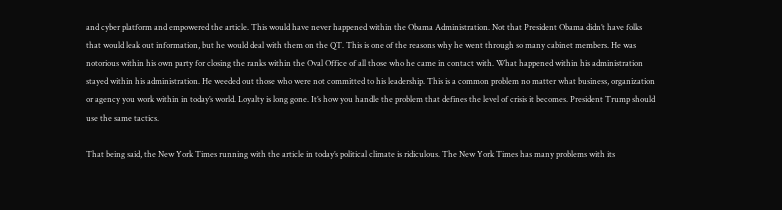and cyber platform and empowered the article. This would have never happened within the Obama Administration. Not that President Obama didn’t have folks that would leak out information, but he would deal with them on the QT. This is one of the reasons why he went through so many cabinet members. He was notorious within his own party for closing the ranks within the Oval Office of all those who he came in contact with. What happened within his administration stayed within his administration. He weeded out those who were not committed to his leadership. This is a common problem no matter what business, organization or agency you work within in today’s world. Loyalty is long gone. It’s how you handle the problem that defines the level of crisis it becomes. President Trump should use the same tactics.

That being said, the New York Times running with the article in today’s political climate is ridiculous. The New York Times has many problems with its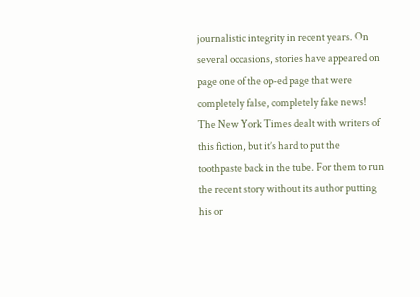journalistic integrity in recent years. On several occasions, stories have appeared on page one of the op-ed page that were completely false, completely fake news! The New York Times dealt with writers of this fiction, but it’s hard to put the toothpaste back in the tube. For them to run the recent story without its author putting his or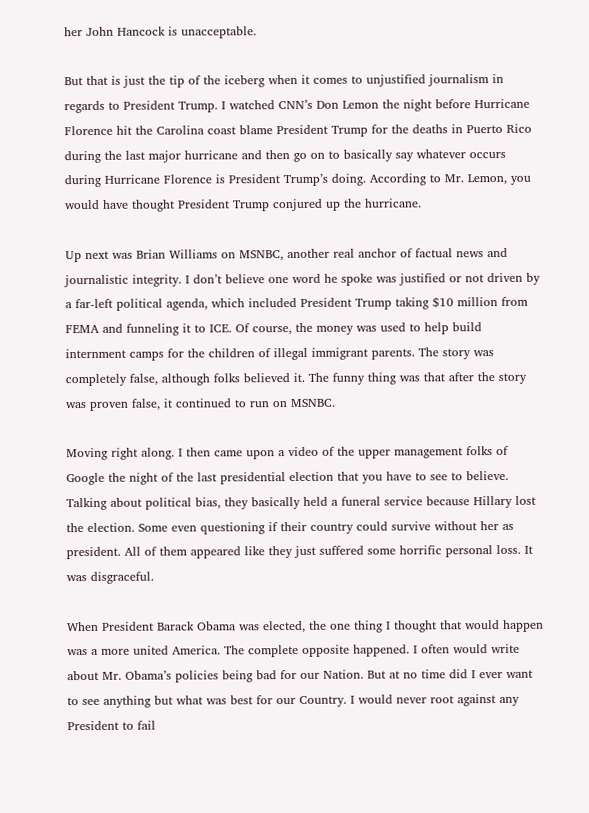her John Hancock is unacceptable.

But that is just the tip of the iceberg when it comes to unjustified journalism in regards to President Trump. I watched CNN’s Don Lemon the night before Hurricane Florence hit the Carolina coast blame President Trump for the deaths in Puerto Rico during the last major hurricane and then go on to basically say whatever occurs during Hurricane Florence is President Trump’s doing. According to Mr. Lemon, you would have thought President Trump conjured up the hurricane.

Up next was Brian Williams on MSNBC, another real anchor of factual news and journalistic integrity. I don’t believe one word he spoke was justified or not driven by a far-left political agenda, which included President Trump taking $10 million from FEMA and funneling it to ICE. Of course, the money was used to help build internment camps for the children of illegal immigrant parents. The story was completely false, although folks believed it. The funny thing was that after the story was proven false, it continued to run on MSNBC.

Moving right along. I then came upon a video of the upper management folks of Google the night of the last presidential election that you have to see to believe. Talking about political bias, they basically held a funeral service because Hillary lost the election. Some even questioning if their country could survive without her as president. All of them appeared like they just suffered some horrific personal loss. It was disgraceful.

When President Barack Obama was elected, the one thing I thought that would happen was a more united America. The complete opposite happened. I often would write about Mr. Obama’s policies being bad for our Nation. But at no time did I ever want to see anything but what was best for our Country. I would never root against any President to fail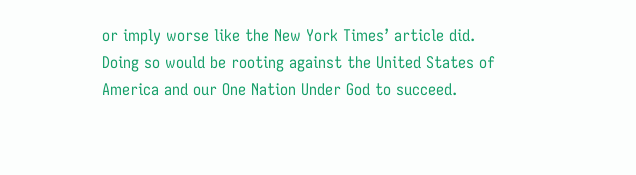or imply worse like the New York Times’ article did. Doing so would be rooting against the United States of America and our One Nation Under God to succeed.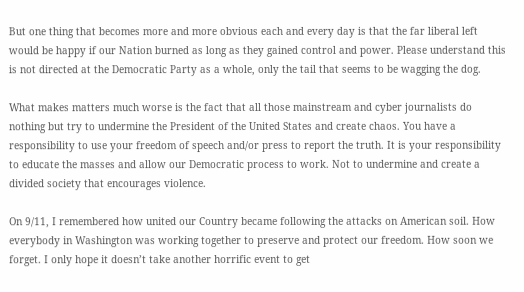But one thing that becomes more and more obvious each and every day is that the far liberal left would be happy if our Nation burned as long as they gained control and power. Please understand this is not directed at the Democratic Party as a whole, only the tail that seems to be wagging the dog.

What makes matters much worse is the fact that all those mainstream and cyber journalists do nothing but try to undermine the President of the United States and create chaos. You have a responsibility to use your freedom of speech and/or press to report the truth. It is your responsibility to educate the masses and allow our Democratic process to work. Not to undermine and create a divided society that encourages violence.

On 9/11, I remembered how united our Country became following the attacks on American soil. How everybody in Washington was working together to preserve and protect our freedom. How soon we forget. I only hope it doesn’t take another horrific event to get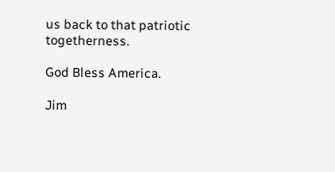us back to that patriotic togetherness.

God Bless America.

Jim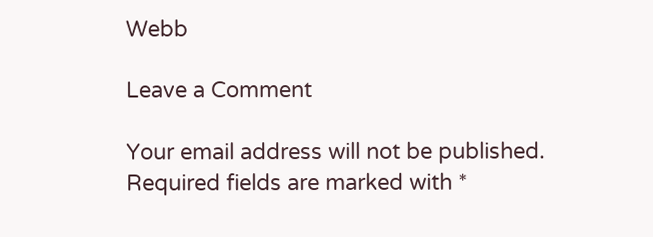Webb

Leave a Comment

Your email address will not be published. Required fields are marked with *